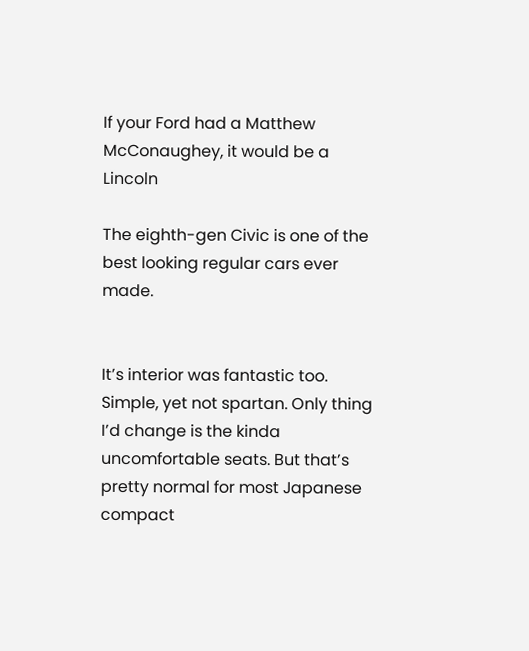If your Ford had a Matthew McConaughey, it would be a Lincoln

The eighth-gen Civic is one of the best looking regular cars ever made.


It’s interior was fantastic too. Simple, yet not spartan. Only thing I’d change is the kinda uncomfortable seats. But that’s pretty normal for most Japanese compact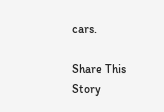cars.

Share This Story